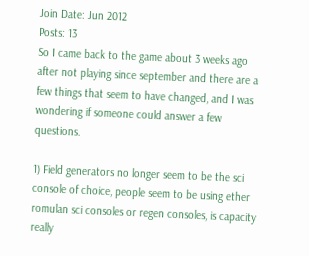Join Date: Jun 2012
Posts: 13
So I came back to the game about 3 weeks ago after not playing since september and there are a few things that seem to have changed, and I was wondering if someone could answer a few questions.

1) Field generators no longer seem to be the sci console of choice, people seem to be using ether romulan sci consoles or regen consoles, is capacity really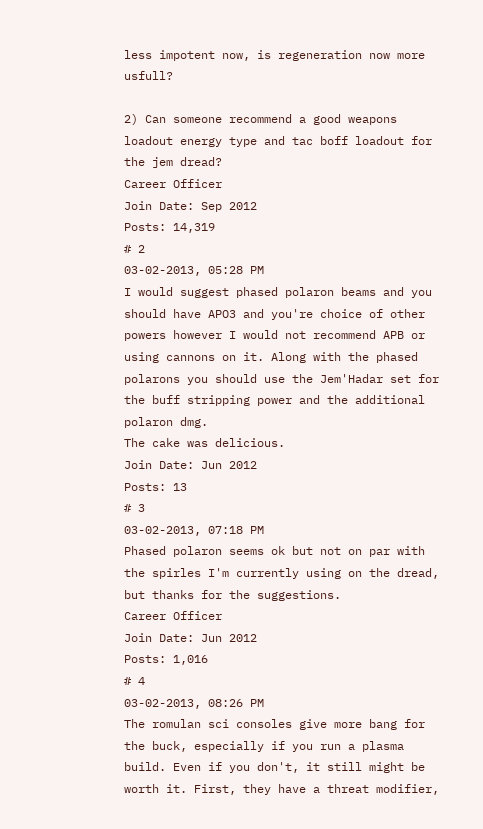less impotent now, is regeneration now more usfull?

2) Can someone recommend a good weapons loadout energy type and tac boff loadout for the jem dread?
Career Officer
Join Date: Sep 2012
Posts: 14,319
# 2
03-02-2013, 05:28 PM
I would suggest phased polaron beams and you should have APO3 and you're choice of other powers however I would not recommend APB or using cannons on it. Along with the phased polarons you should use the Jem'Hadar set for the buff stripping power and the additional polaron dmg.
The cake was delicious.
Join Date: Jun 2012
Posts: 13
# 3
03-02-2013, 07:18 PM
Phased polaron seems ok but not on par with the spirles I'm currently using on the dread, but thanks for the suggestions.
Career Officer
Join Date: Jun 2012
Posts: 1,016
# 4
03-02-2013, 08:26 PM
The romulan sci consoles give more bang for the buck, especially if you run a plasma build. Even if you don't, it still might be worth it. First, they have a threat modifier,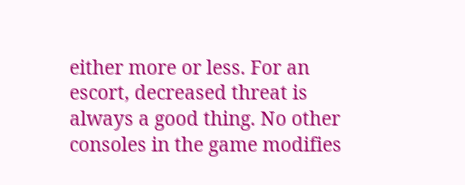either more or less. For an escort, decreased threat is always a good thing. No other consoles in the game modifies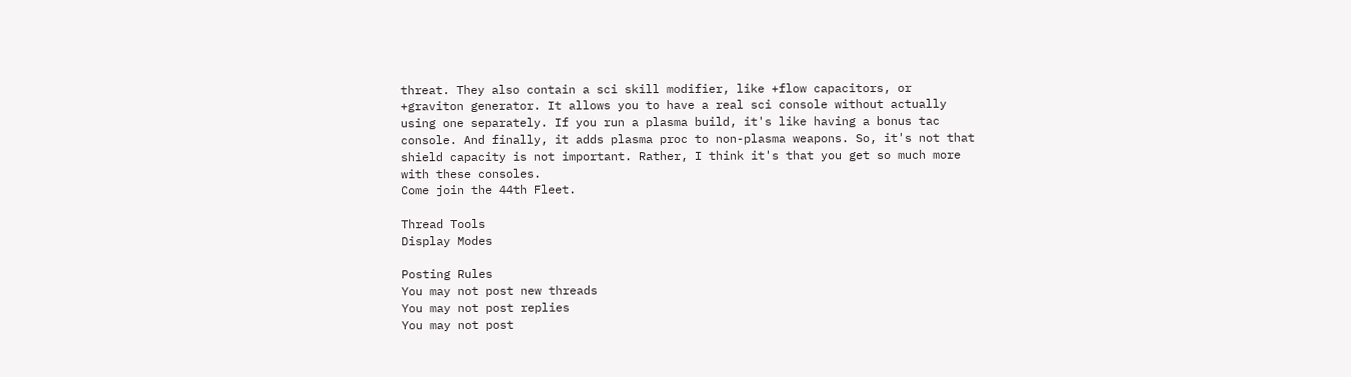threat. They also contain a sci skill modifier, like +flow capacitors, or +graviton generator. It allows you to have a real sci console without actually using one separately. If you run a plasma build, it's like having a bonus tac console. And finally, it adds plasma proc to non-plasma weapons. So, it's not that shield capacity is not important. Rather, I think it's that you get so much more with these consoles.
Come join the 44th Fleet.

Thread Tools
Display Modes

Posting Rules
You may not post new threads
You may not post replies
You may not post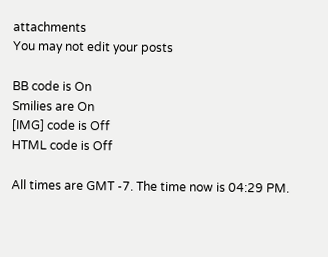attachments
You may not edit your posts

BB code is On
Smilies are On
[IMG] code is Off
HTML code is Off

All times are GMT -7. The time now is 04:29 PM.